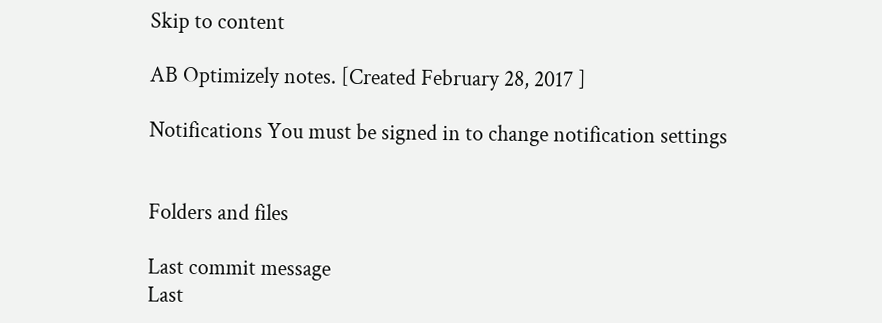Skip to content

AB Optimizely notes. [Created February 28, 2017 ]

Notifications You must be signed in to change notification settings


Folders and files

Last commit message
Last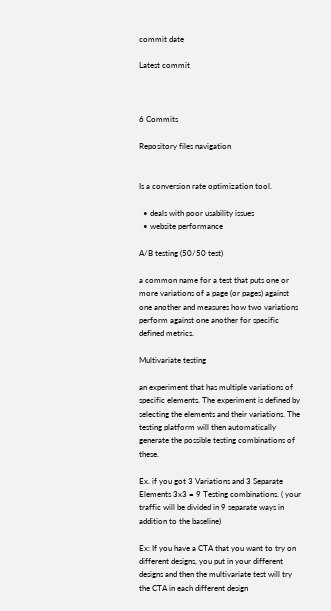commit date

Latest commit



6 Commits

Repository files navigation


Is a conversion rate optimization tool.

  • deals with poor usability issues
  • website performance

A/B testing (50/50 test)

a common name for a test that puts one or more variations of a page (or pages) against one another and measures how two variations perform against one another for specific defined metrics.

Multivariate testing

an experiment that has multiple variations of specific elements. The experiment is defined by selecting the elements and their variations. The testing platform will then automatically generate the possible testing combinations of these.

Ex. if you got 3 Variations and 3 Separate Elements 3x3 = 9 Testing combinations. ( your traffic will be divided in 9 separate ways in addition to the baseline)

Ex: If you have a CTA that you want to try on different designs, you put in your different designs and then the multivariate test will try the CTA in each different design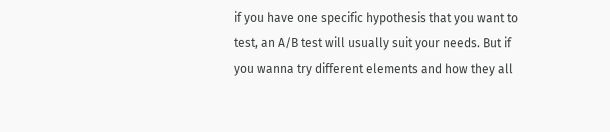if you have one specific hypothesis that you want to test, an A/B test will usually suit your needs. But if you wanna try different elements and how they all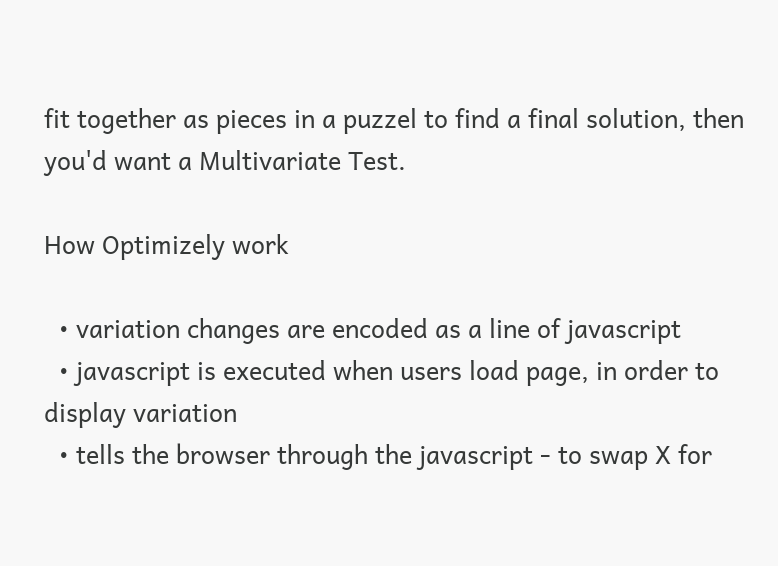fit together as pieces in a puzzel to find a final solution, then you'd want a Multivariate Test.

How Optimizely work

  • variation changes are encoded as a line of javascript
  • javascript is executed when users load page, in order to display variation
  • tells the browser through the javascript - to swap X for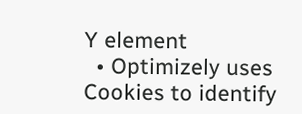Y element
  • Optimizely uses Cookies to identify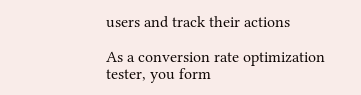users and track their actions

As a conversion rate optimization tester, you form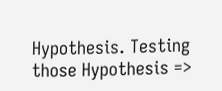Hypothesis. Testing those Hypothesis =>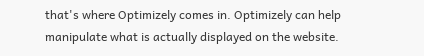that's where Optimizely comes in. Optimizely can help manipulate what is actually displayed on the website.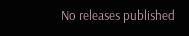No releases published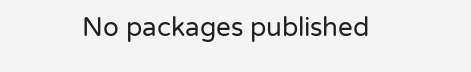No packages published